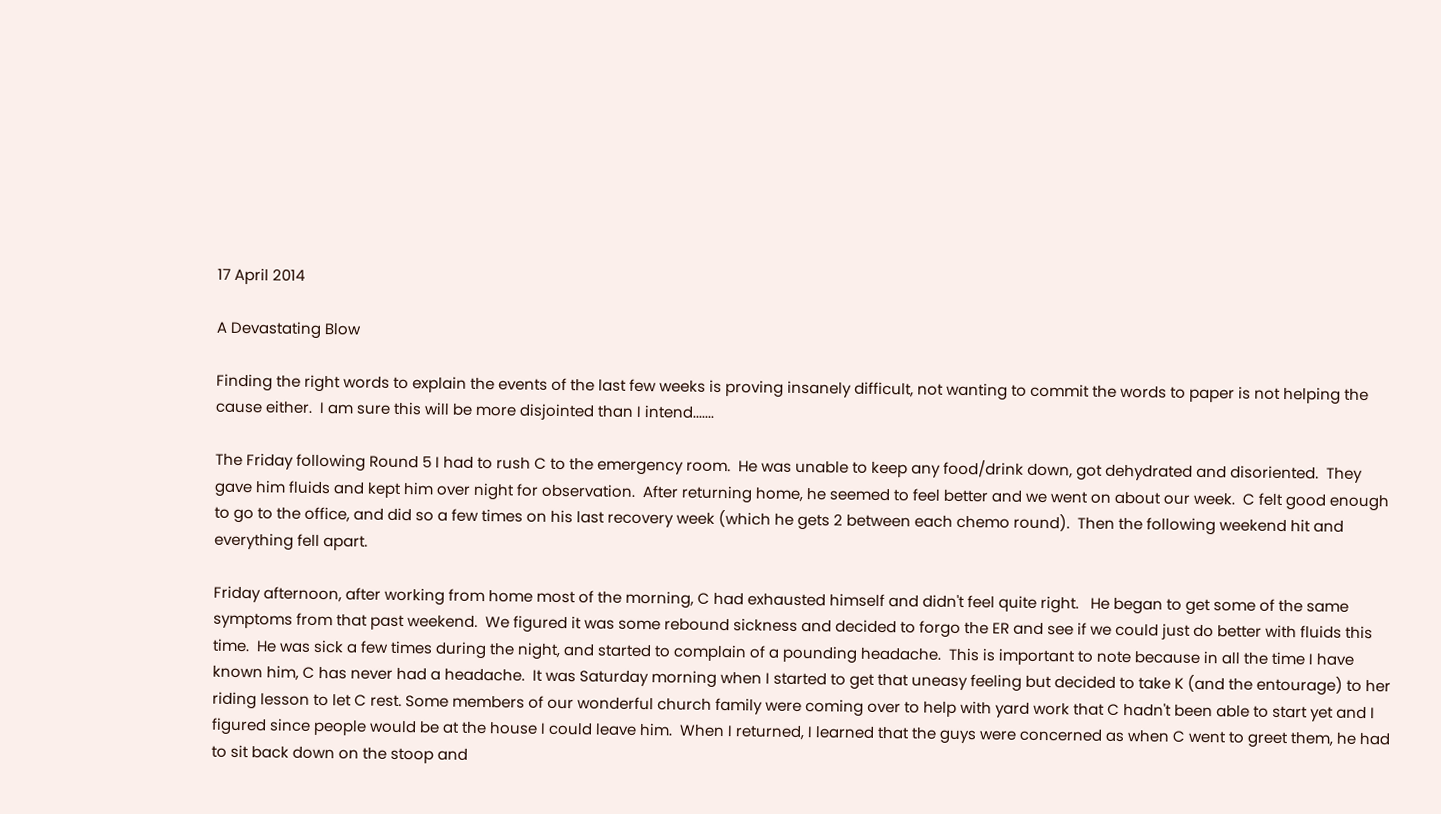17 April 2014

A Devastating Blow

Finding the right words to explain the events of the last few weeks is proving insanely difficult, not wanting to commit the words to paper is not helping the cause either.  I am sure this will be more disjointed than I intend.......

The Friday following Round 5 I had to rush C to the emergency room.  He was unable to keep any food/drink down, got dehydrated and disoriented.  They gave him fluids and kept him over night for observation.  After returning home, he seemed to feel better and we went on about our week.  C felt good enough to go to the office, and did so a few times on his last recovery week (which he gets 2 between each chemo round).  Then the following weekend hit and everything fell apart.

Friday afternoon, after working from home most of the morning, C had exhausted himself and didn't feel quite right.   He began to get some of the same symptoms from that past weekend.  We figured it was some rebound sickness and decided to forgo the ER and see if we could just do better with fluids this time.  He was sick a few times during the night, and started to complain of a pounding headache.  This is important to note because in all the time I have known him, C has never had a headache.  It was Saturday morning when I started to get that uneasy feeling but decided to take K (and the entourage) to her riding lesson to let C rest. Some members of our wonderful church family were coming over to help with yard work that C hadn't been able to start yet and I figured since people would be at the house I could leave him.  When I returned, I learned that the guys were concerned as when C went to greet them, he had to sit back down on the stoop and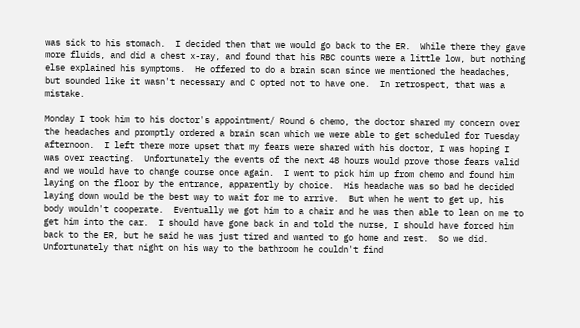was sick to his stomach.  I decided then that we would go back to the ER.  While there they gave more fluids, and did a chest x-ray, and found that his RBC counts were a little low, but nothing else explained his symptoms.  He offered to do a brain scan since we mentioned the headaches, but sounded like it wasn't necessary and C opted not to have one.  In retrospect, that was a mistake.

Monday I took him to his doctor's appointment/ Round 6 chemo, the doctor shared my concern over the headaches and promptly ordered a brain scan which we were able to get scheduled for Tuesday afternoon.  I left there more upset that my fears were shared with his doctor, I was hoping I was over reacting.  Unfortunately the events of the next 48 hours would prove those fears valid and we would have to change course once again.  I went to pick him up from chemo and found him laying on the floor by the entrance, apparently by choice.  His headache was so bad he decided laying down would be the best way to wait for me to arrive.  But when he went to get up, his body wouldn't cooperate.  Eventually we got him to a chair and he was then able to lean on me to get him into the car.  I should have gone back in and told the nurse, I should have forced him back to the ER, but he said he was just tired and wanted to go home and rest.  So we did.  Unfortunately that night on his way to the bathroom he couldn't find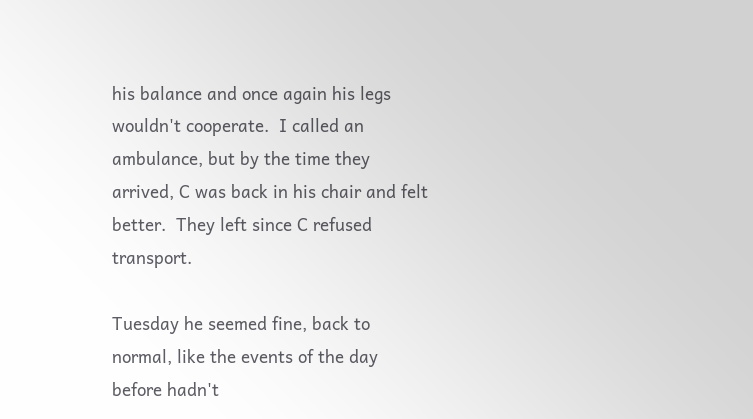his balance and once again his legs wouldn't cooperate.  I called an ambulance, but by the time they arrived, C was back in his chair and felt better.  They left since C refused transport.

Tuesday he seemed fine, back to normal, like the events of the day before hadn't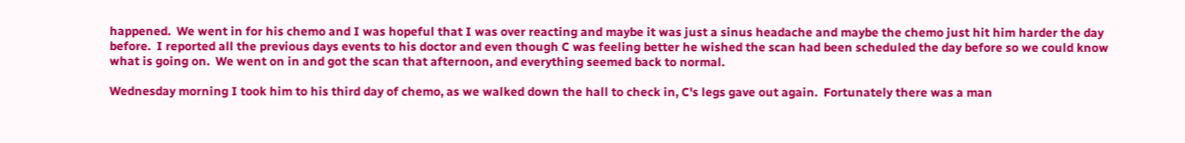happened.  We went in for his chemo and I was hopeful that I was over reacting and maybe it was just a sinus headache and maybe the chemo just hit him harder the day before.  I reported all the previous days events to his doctor and even though C was feeling better he wished the scan had been scheduled the day before so we could know what is going on.  We went on in and got the scan that afternoon, and everything seemed back to normal.

Wednesday morning I took him to his third day of chemo, as we walked down the hall to check in, C's legs gave out again.  Fortunately there was a man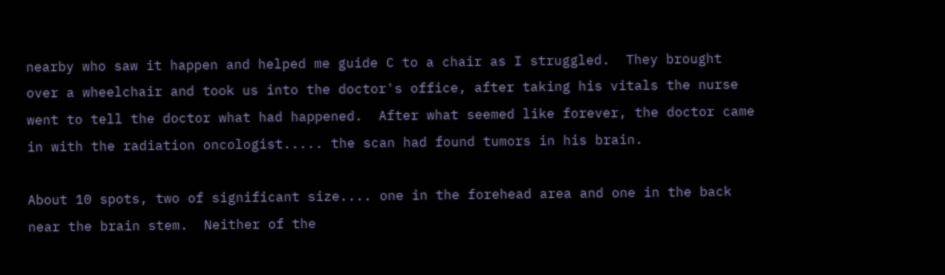nearby who saw it happen and helped me guide C to a chair as I struggled.  They brought over a wheelchair and took us into the doctor's office, after taking his vitals the nurse went to tell the doctor what had happened.  After what seemed like forever, the doctor came in with the radiation oncologist..... the scan had found tumors in his brain.

About 10 spots, two of significant size.... one in the forehead area and one in the back near the brain stem.  Neither of the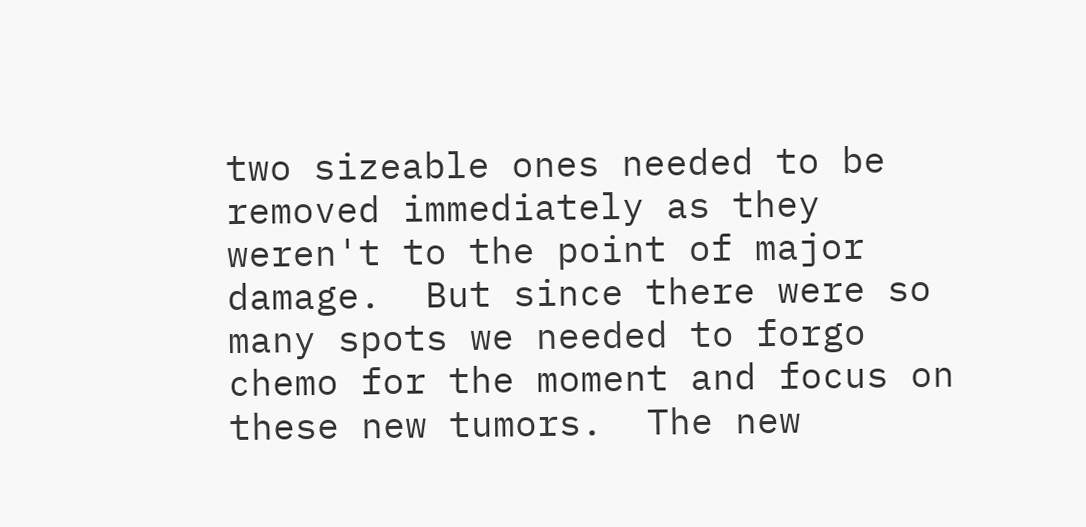two sizeable ones needed to be removed immediately as they weren't to the point of major damage.  But since there were so many spots we needed to forgo chemo for the moment and focus on these new tumors.  The new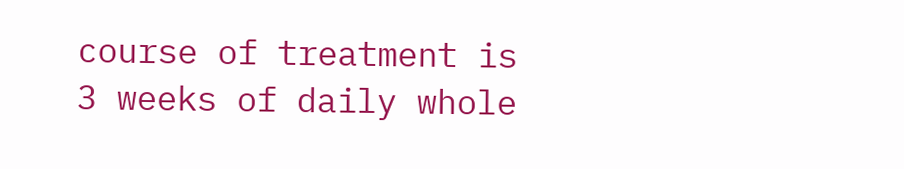course of treatment is 3 weeks of daily whole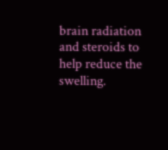brain radiation and steroids to help reduce the swelling.